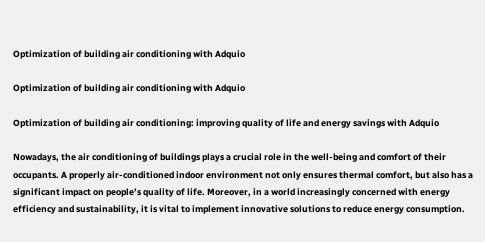Optimization of building air conditioning with Adquio

Optimization of building air conditioning with Adquio

Optimization of building air conditioning: improving quality of life and energy savings with Adquio

Nowadays, the air conditioning of buildings plays a crucial role in the well-being and comfort of their occupants. A properly air-conditioned indoor environment not only ensures thermal comfort, but also has a significant impact on people’s quality of life. Moreover, in a world increasingly concerned with energy efficiency and sustainability, it is vital to implement innovative solutions to reduce energy consumption.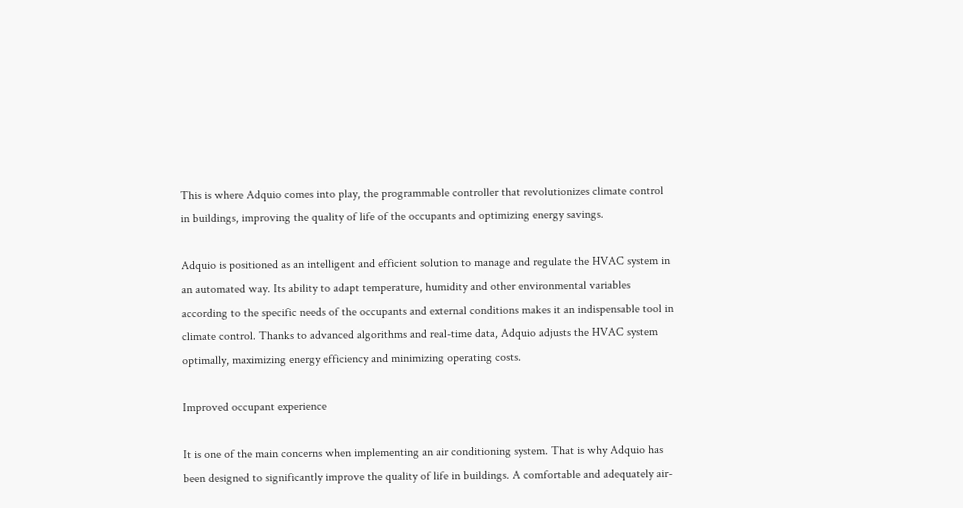This is where Adquio comes into play, the programmable controller that revolutionizes climate control in buildings, improving the quality of life of the occupants and optimizing energy savings.

Adquio is positioned as an intelligent and efficient solution to manage and regulate the HVAC system in an automated way. Its ability to adapt temperature, humidity and other environmental variables according to the specific needs of the occupants and external conditions makes it an indispensable tool in climate control. Thanks to advanced algorithms and real-time data, Adquio adjusts the HVAC system optimally, maximizing energy efficiency and minimizing operating costs.

Improved occupant experience

It is one of the main concerns when implementing an air conditioning system. That is why Adquio has been designed to significantly improve the quality of life in buildings. A comfortable and adequately air-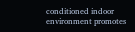conditioned indoor environment promotes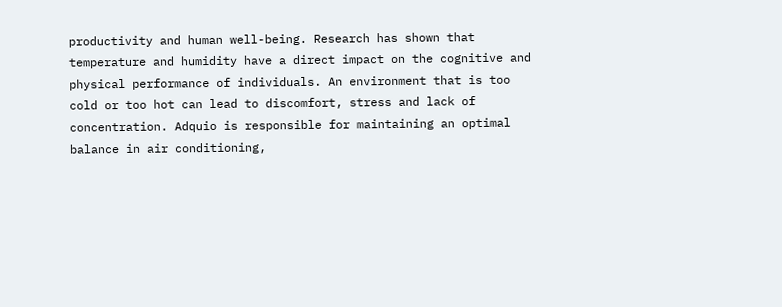productivity and human well-being. Research has shown that temperature and humidity have a direct impact on the cognitive and physical performance of individuals. An environment that is too cold or too hot can lead to discomfort, stress and lack of concentration. Adquio is responsible for maintaining an optimal balance in air conditioning,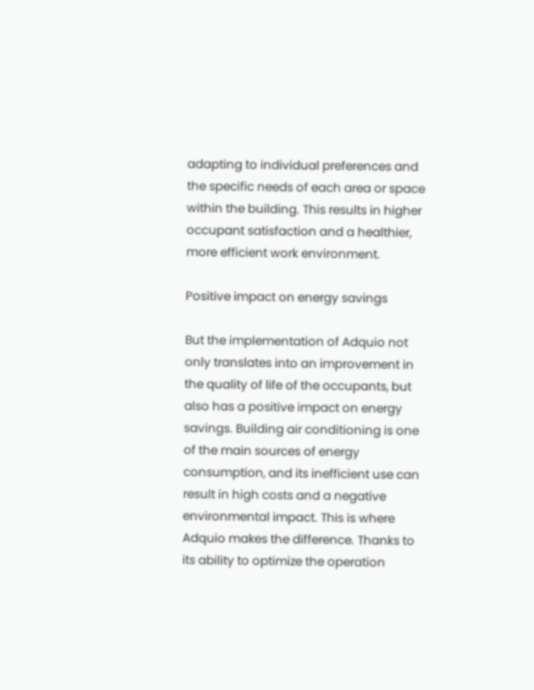adapting to individual preferences and the specific needs of each area or space within the building. This results in higher occupant satisfaction and a healthier, more efficient work environment.

Positive impact on energy savings

But the implementation of Adquio not only translates into an improvement in the quality of life of the occupants, but also has a positive impact on energy savings. Building air conditioning is one of the main sources of energy consumption, and its inefficient use can result in high costs and a negative environmental impact. This is where Adquio makes the difference. Thanks to its ability to optimize the operation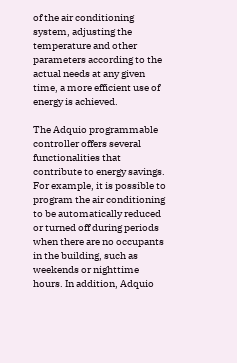of the air conditioning system, adjusting the temperature and other parameters according to the actual needs at any given time, a more efficient use of energy is achieved.

The Adquio programmable controller offers several functionalities that contribute to energy savings. For example, it is possible to program the air conditioning to be automatically reduced or turned off during periods when there are no occupants in the building, such as weekends or nighttime hours. In addition, Adquio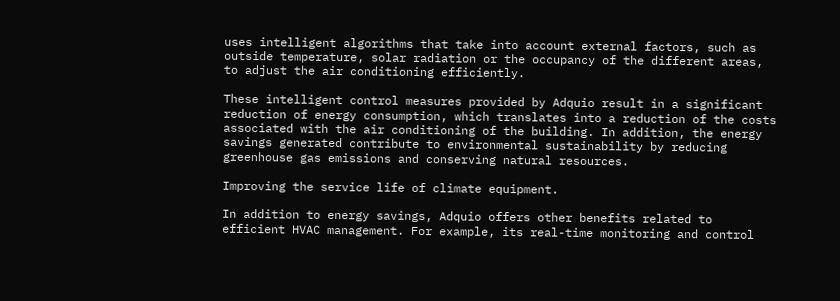uses intelligent algorithms that take into account external factors, such as outside temperature, solar radiation or the occupancy of the different areas, to adjust the air conditioning efficiently.

These intelligent control measures provided by Adquio result in a significant reduction of energy consumption, which translates into a reduction of the costs associated with the air conditioning of the building. In addition, the energy savings generated contribute to environmental sustainability by reducing greenhouse gas emissions and conserving natural resources.

Improving the service life of climate equipment.

In addition to energy savings, Adquio offers other benefits related to efficient HVAC management. For example, its real-time monitoring and control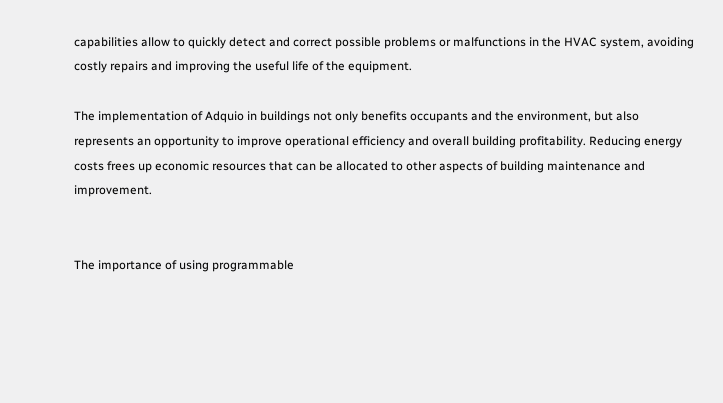capabilities allow to quickly detect and correct possible problems or malfunctions in the HVAC system, avoiding costly repairs and improving the useful life of the equipment.

The implementation of Adquio in buildings not only benefits occupants and the environment, but also represents an opportunity to improve operational efficiency and overall building profitability. Reducing energy costs frees up economic resources that can be allocated to other aspects of building maintenance and improvement.


The importance of using programmable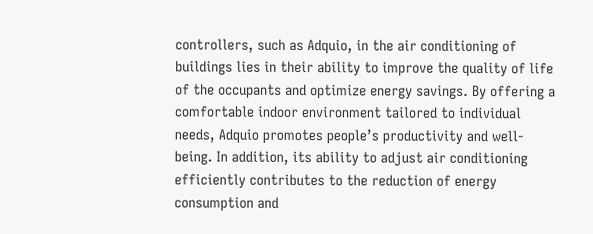controllers, such as Adquio, in the air conditioning of buildings lies in their ability to improve the quality of life of the occupants and optimize energy savings. By offering a comfortable indoor environment tailored to individual needs, Adquio promotes people’s productivity and well-being. In addition, its ability to adjust air conditioning efficiently contributes to the reduction of energy consumption and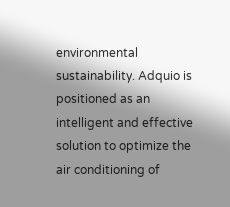environmental sustainability. Adquio is positioned as an intelligent and effective solution to optimize the air conditioning of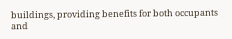buildings, providing benefits for both occupants and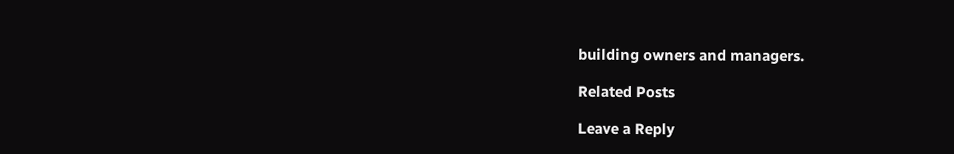building owners and managers.

Related Posts

Leave a Reply